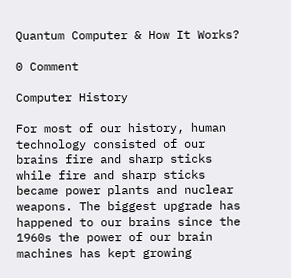Quantum Computer & How It Works?

0 Comment

Computer History

For most of our history, human technology consisted of our brains fire and sharp sticks while fire and sharp sticks became power plants and nuclear weapons. The biggest upgrade has happened to our brains since the 1960s the power of our brain machines has kept growing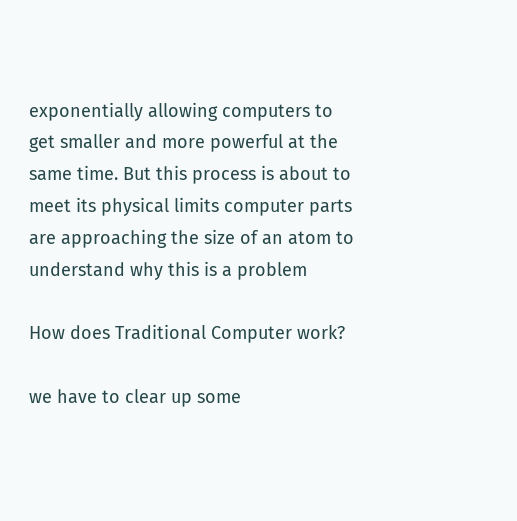exponentially allowing computers to get smaller and more powerful at the same time. But this process is about to meet its physical limits computer parts are approaching the size of an atom to understand why this is a problem

How does Traditional Computer work?

we have to clear up some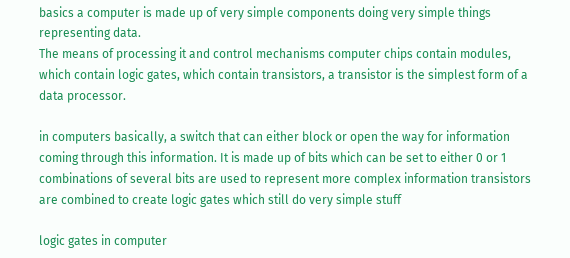basics a computer is made up of very simple components doing very simple things representing data.
The means of processing it and control mechanisms computer chips contain modules, which contain logic gates, which contain transistors, a transistor is the simplest form of a data processor.

in computers basically, a switch that can either block or open the way for information coming through this information. It is made up of bits which can be set to either 0 or 1 combinations of several bits are used to represent more complex information transistors are combined to create logic gates which still do very simple stuff

logic gates in computer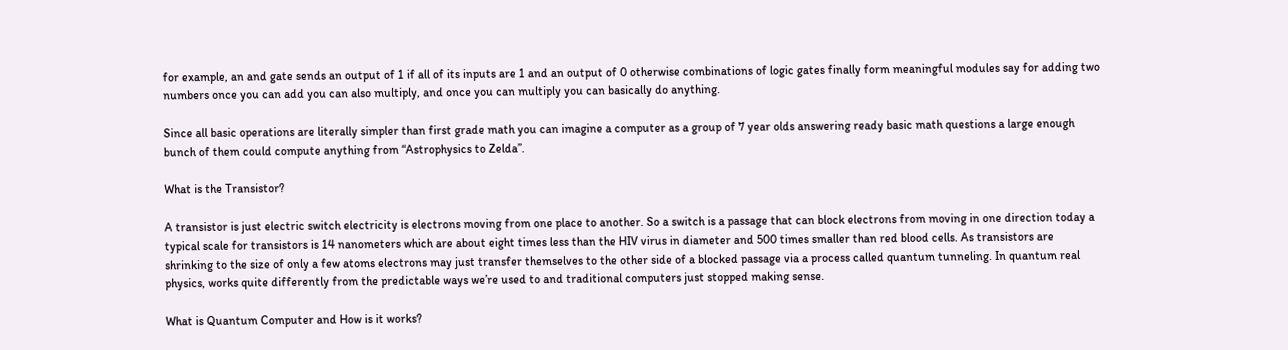for example, an and gate sends an output of 1 if all of its inputs are 1 and an output of 0 otherwise combinations of logic gates finally form meaningful modules say for adding two numbers once you can add you can also multiply, and once you can multiply you can basically do anything.

Since all basic operations are literally simpler than first grade math you can imagine a computer as a group of 7 year olds answering ready basic math questions a large enough bunch of them could compute anything from “Astrophysics to Zelda”.

What is the Transistor?

A transistor is just electric switch electricity is electrons moving from one place to another. So a switch is a passage that can block electrons from moving in one direction today a typical scale for transistors is 14 nanometers which are about eight times less than the HIV virus in diameter and 500 times smaller than red blood cells. As transistors are shrinking to the size of only a few atoms electrons may just transfer themselves to the other side of a blocked passage via a process called quantum tunneling. In quantum real physics, works quite differently from the predictable ways we’re used to and traditional computers just stopped making sense.

What is Quantum Computer and How is it works?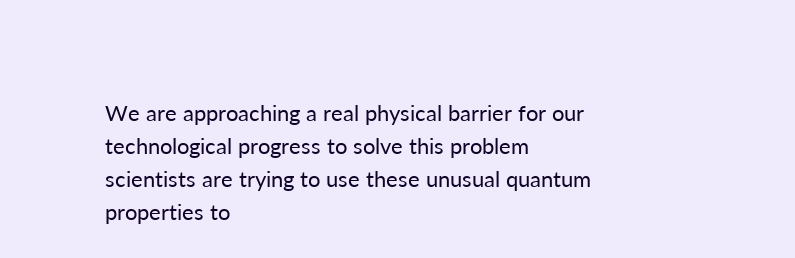We are approaching a real physical barrier for our technological progress to solve this problem scientists are trying to use these unusual quantum properties to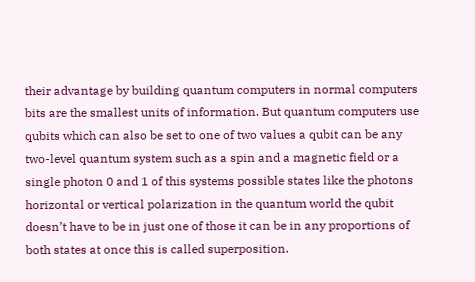their advantage by building quantum computers in normal computers bits are the smallest units of information. But quantum computers use qubits which can also be set to one of two values a qubit can be any two-level quantum system such as a spin and a magnetic field or a single photon 0 and 1 of this systems possible states like the photons horizontal or vertical polarization in the quantum world the qubit doesn’t have to be in just one of those it can be in any proportions of both states at once this is called superposition.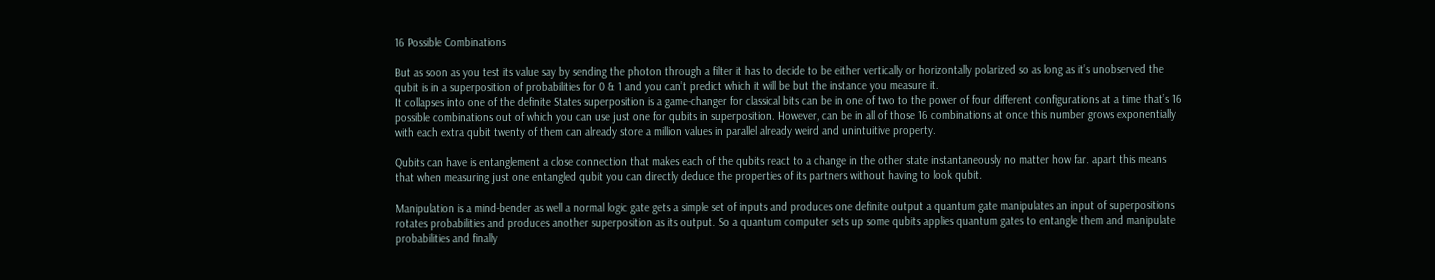16 Possible Combinations

But as soon as you test its value say by sending the photon through a filter it has to decide to be either vertically or horizontally polarized so as long as it’s unobserved the qubit is in a superposition of probabilities for 0 & 1 and you can’t predict which it will be but the instance you measure it.
It collapses into one of the definite States superposition is a game-changer for classical bits can be in one of two to the power of four different configurations at a time that’s 16 possible combinations out of which you can use just one for qubits in superposition. However, can be in all of those 16 combinations at once this number grows exponentially with each extra qubit twenty of them can already store a million values in parallel already weird and unintuitive property.

Qubits can have is entanglement a close connection that makes each of the qubits react to a change in the other state instantaneously no matter how far. apart this means that when measuring just one entangled qubit you can directly deduce the properties of its partners without having to look qubit.

Manipulation is a mind-bender as well a normal logic gate gets a simple set of inputs and produces one definite output a quantum gate manipulates an input of superpositions rotates probabilities and produces another superposition as its output. So a quantum computer sets up some qubits applies quantum gates to entangle them and manipulate probabilities and finally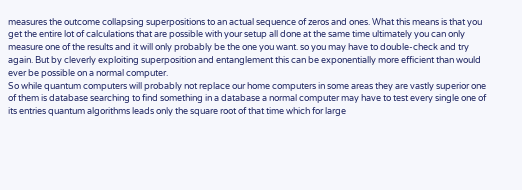measures the outcome collapsing superpositions to an actual sequence of zeros and ones. What this means is that you get the entire lot of calculations that are possible with your setup all done at the same time ultimately you can only measure one of the results and it will only probably be the one you want. so you may have to double-check and try again. But by cleverly exploiting superposition and entanglement this can be exponentially more efficient than would ever be possible on a normal computer.
So while quantum computers will probably not replace our home computers in some areas they are vastly superior one of them is database searching to find something in a database a normal computer may have to test every single one of its entries quantum algorithms leads only the square root of that time which for large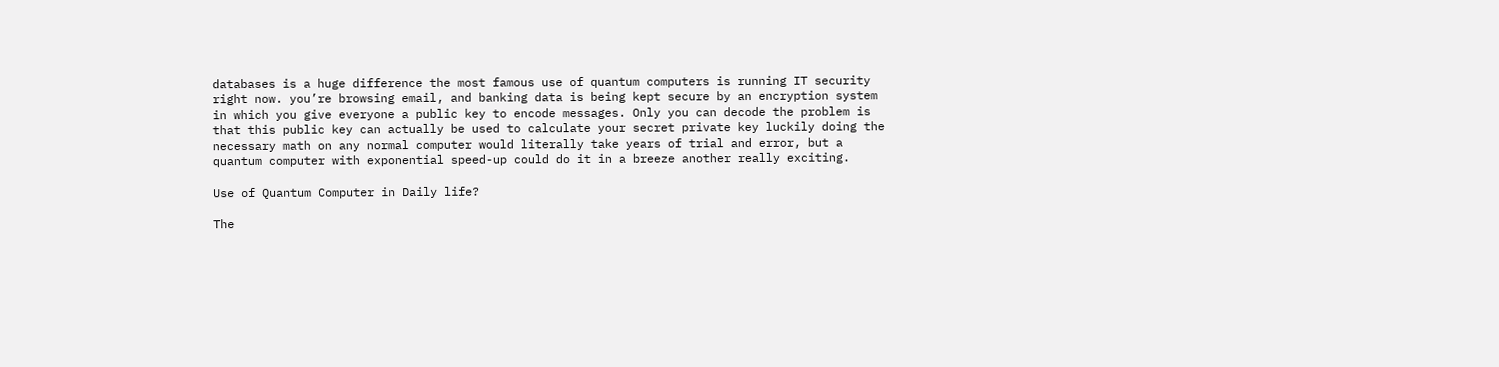databases is a huge difference the most famous use of quantum computers is running IT security right now. you’re browsing email, and banking data is being kept secure by an encryption system in which you give everyone a public key to encode messages. Only you can decode the problem is that this public key can actually be used to calculate your secret private key luckily doing the necessary math on any normal computer would literally take years of trial and error, but a quantum computer with exponential speed-up could do it in a breeze another really exciting.

Use of Quantum Computer in Daily life?

The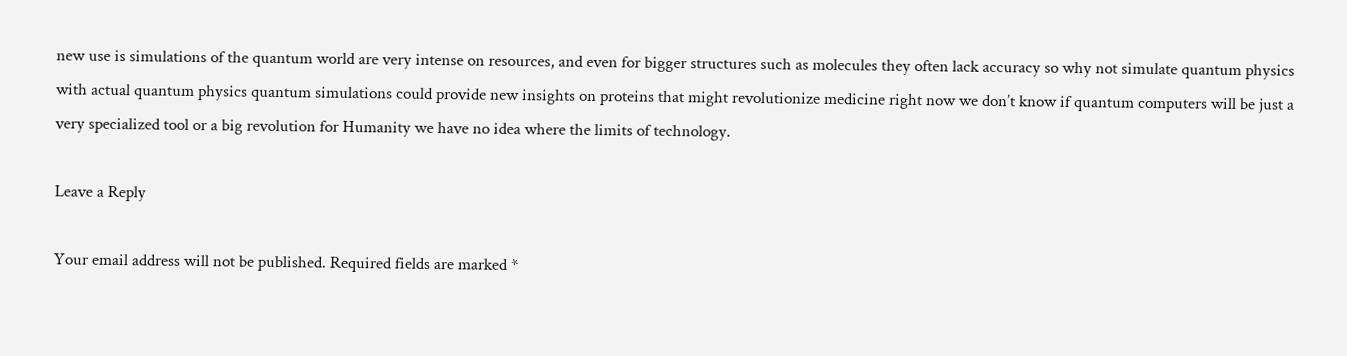new use is simulations of the quantum world are very intense on resources, and even for bigger structures such as molecules they often lack accuracy so why not simulate quantum physics with actual quantum physics quantum simulations could provide new insights on proteins that might revolutionize medicine right now we don’t know if quantum computers will be just a very specialized tool or a big revolution for Humanity we have no idea where the limits of technology.

Leave a Reply

Your email address will not be published. Required fields are marked *